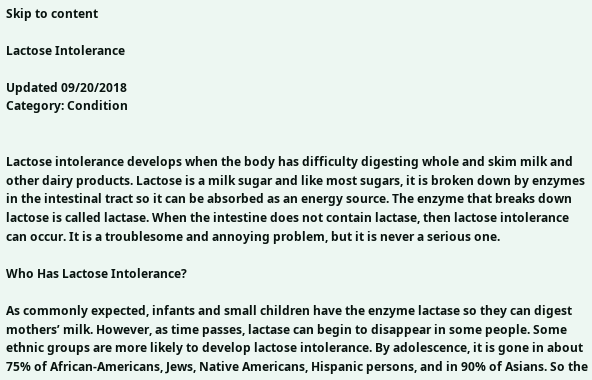Skip to content

Lactose Intolerance

Updated 09/20/2018
Category: Condition


Lactose intolerance develops when the body has difficulty digesting whole and skim milk and other dairy products. Lactose is a milk sugar and like most sugars, it is broken down by enzymes in the intestinal tract so it can be absorbed as an energy source. The enzyme that breaks down lactose is called lactase. When the intestine does not contain lactase, then lactose intolerance can occur. It is a troublesome and annoying problem, but it is never a serious one.

Who Has Lactose Intolerance?

As commonly expected, infants and small children have the enzyme lactase so they can digest mothers’ milk. However, as time passes, lactase can begin to disappear in some people. Some ethnic groups are more likely to develop lactose intolerance. By adolescence, it is gone in about 75% of African-Americans, Jews, Native Americans, Hispanic persons, and in 90% of Asians. So the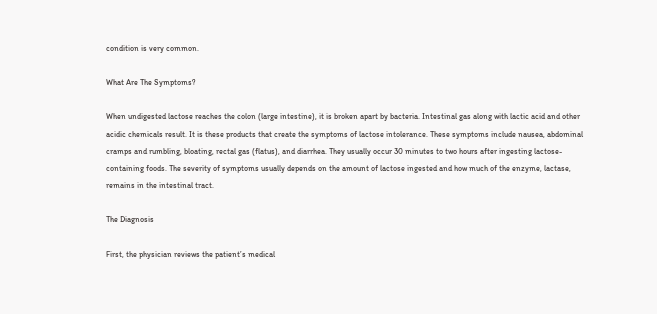condition is very common.

What Are The Symptoms?

When undigested lactose reaches the colon (large intestine), it is broken apart by bacteria. Intestinal gas along with lactic acid and other acidic chemicals result. It is these products that create the symptoms of lactose intolerance. These symptoms include nausea, abdominal cramps and rumbling, bloating, rectal gas (flatus), and diarrhea. They usually occur 30 minutes to two hours after ingesting lactose-containing foods. The severity of symptoms usually depends on the amount of lactose ingested and how much of the enzyme, lactase, remains in the intestinal tract.

The Diagnosis

First, the physician reviews the patient’s medical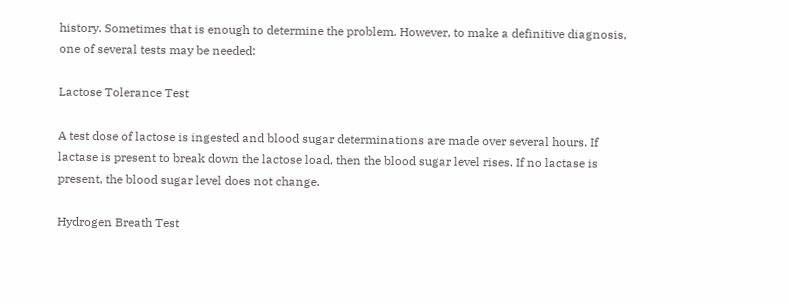history. Sometimes that is enough to determine the problem. However, to make a definitive diagnosis, one of several tests may be needed:

Lactose Tolerance Test

A test dose of lactose is ingested and blood sugar determinations are made over several hours. If lactase is present to break down the lactose load, then the blood sugar level rises. If no lactase is present, the blood sugar level does not change.

Hydrogen Breath Test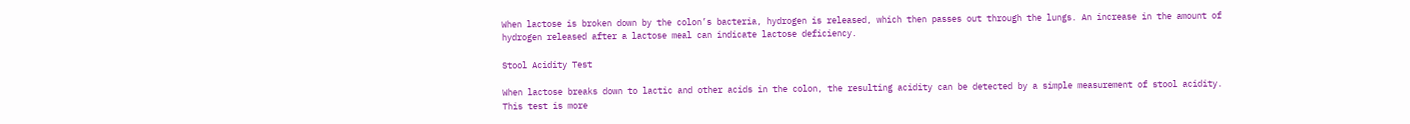When lactose is broken down by the colon’s bacteria, hydrogen is released, which then passes out through the lungs. An increase in the amount of hydrogen released after a lactose meal can indicate lactose deficiency.

Stool Acidity Test

When lactose breaks down to lactic and other acids in the colon, the resulting acidity can be detected by a simple measurement of stool acidity.  This test is more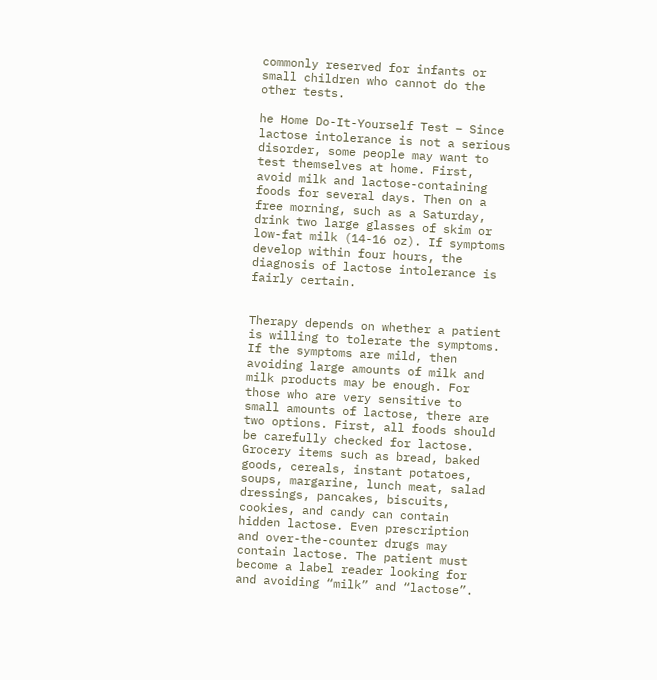commonly reserved for infants or small children who cannot do the other tests.

he Home Do-It-Yourself Test – Since lactose intolerance is not a serious disorder, some people may want to test themselves at home. First, avoid milk and lactose-containing foods for several days. Then on a free morning, such as a Saturday, drink two large glasses of skim or low-fat milk (14-16 oz). If symptoms develop within four hours, the diagnosis of lactose intolerance is fairly certain.


Therapy depends on whether a patient is willing to tolerate the symptoms. If the symptoms are mild, then avoiding large amounts of milk and milk products may be enough. For those who are very sensitive to small amounts of lactose, there are two options. First, all foods should be carefully checked for lactose. Grocery items such as bread, baked goods, cereals, instant potatoes, soups, margarine, lunch meat, salad dressings, pancakes, biscuits, cookies, and candy can contain hidden lactose. Even prescription and over-the-counter drugs may contain lactose. The patient must become a label reader looking for and avoiding “milk” and “lactose”.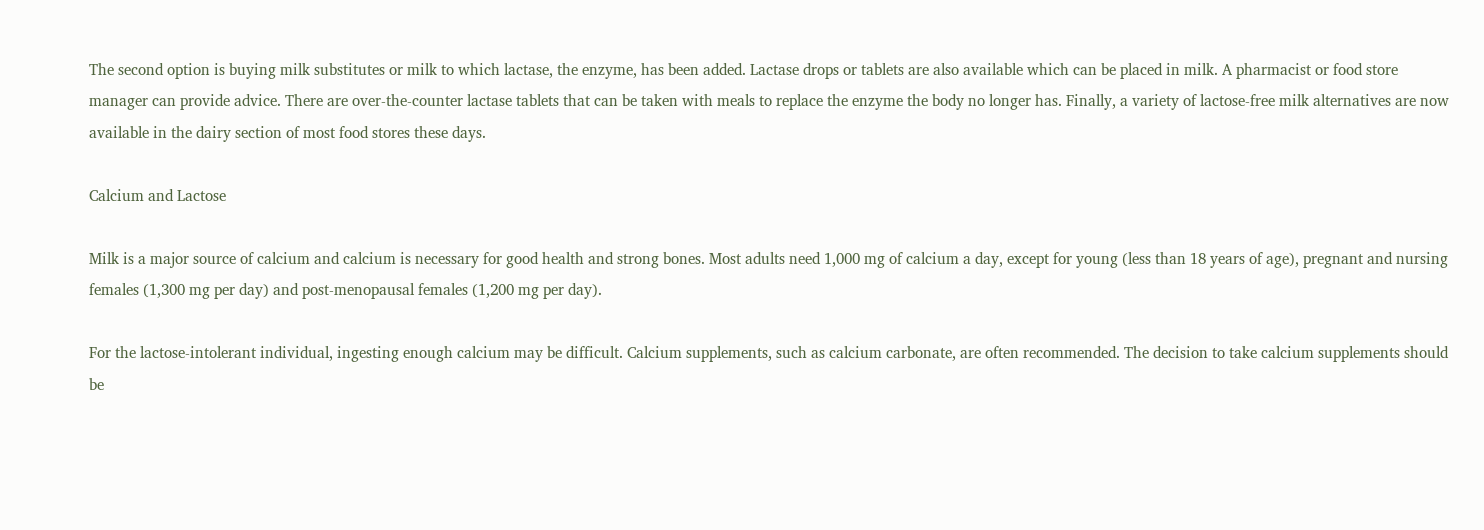The second option is buying milk substitutes or milk to which lactase, the enzyme, has been added. Lactase drops or tablets are also available which can be placed in milk. A pharmacist or food store manager can provide advice. There are over-the-counter lactase tablets that can be taken with meals to replace the enzyme the body no longer has. Finally, a variety of lactose-free milk alternatives are now available in the dairy section of most food stores these days.

Calcium and Lactose

Milk is a major source of calcium and calcium is necessary for good health and strong bones. Most adults need 1,000 mg of calcium a day, except for young (less than 18 years of age), pregnant and nursing females (1,300 mg per day) and post-menopausal females (1,200 mg per day).

For the lactose-intolerant individual, ingesting enough calcium may be difficult. Calcium supplements, such as calcium carbonate, are often recommended. The decision to take calcium supplements should be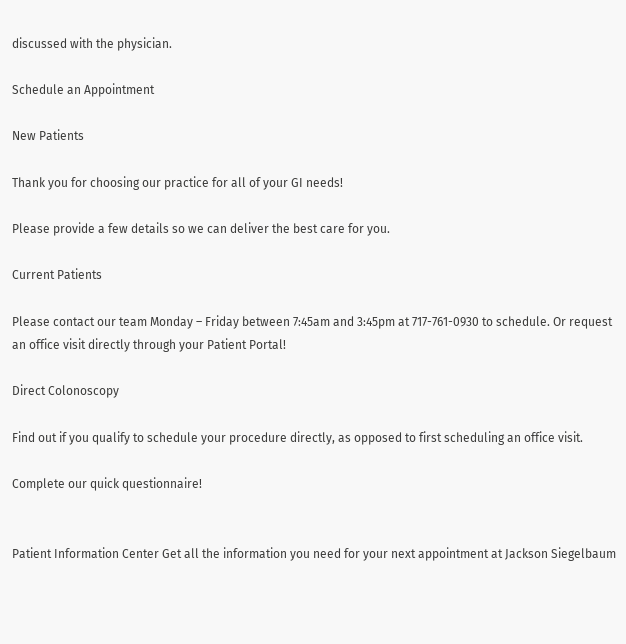discussed with the physician.

Schedule an Appointment

New Patients

Thank you for choosing our practice for all of your GI needs!

Please provide a few details so we can deliver the best care for you.

Current Patients

Please contact our team Monday – Friday between 7:45am and 3:45pm at 717-761-0930 to schedule. Or request an office visit directly through your Patient Portal!

Direct Colonoscopy

Find out if you qualify to schedule your procedure directly, as opposed to first scheduling an office visit.

Complete our quick questionnaire!


Patient Information Center Get all the information you need for your next appointment at Jackson Siegelbaum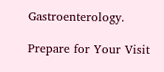Gastroenterology.

Prepare for Your Visit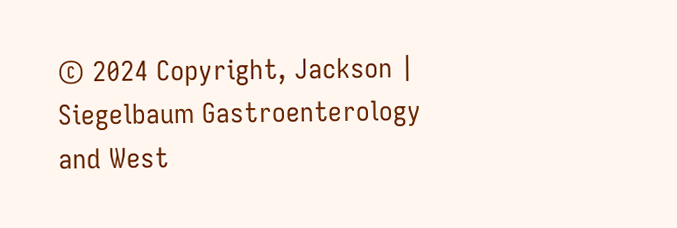© 2024 Copyright, Jackson | Siegelbaum Gastroenterology and West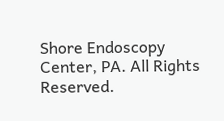Shore Endoscopy Center, PA. All Rights Reserved.